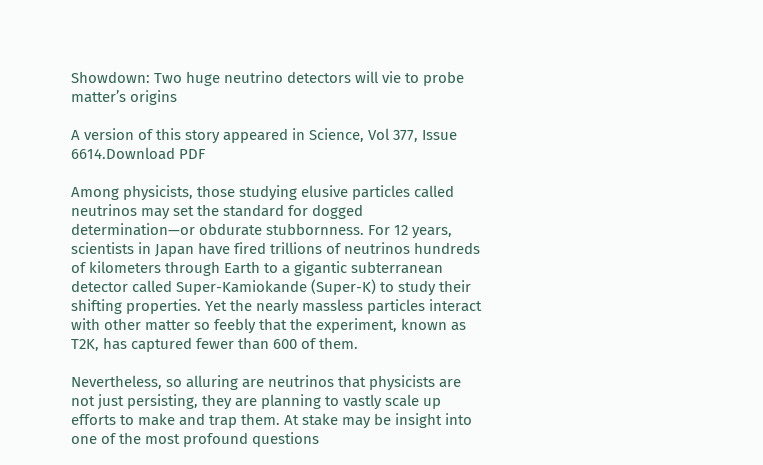Showdown: Two huge neutrino detectors will vie to probe matter’s origins

A version of this story appeared in Science, Vol 377, Issue 6614.Download PDF

Among physicists, those studying elusive particles called neutrinos may set the standard for dogged determination—or obdurate stubbornness. For 12 years, scientists in Japan have fired trillions of neutrinos hundreds of kilometers through Earth to a gigantic subterranean detector called Super-Kamiokande (Super-K) to study their shifting properties. Yet the nearly massless particles interact with other matter so feebly that the experiment, known as T2K, has captured fewer than 600 of them.

Nevertheless, so alluring are neutrinos that physicists are not just persisting, they are planning to vastly scale up efforts to make and trap them. At stake may be insight into one of the most profound questions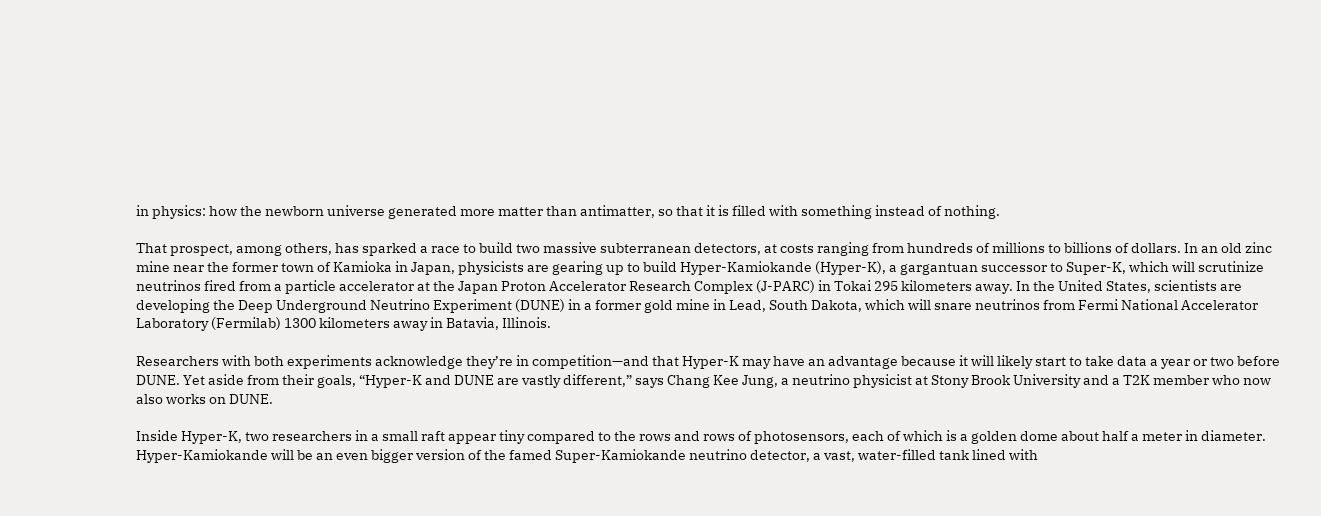in physics: how the newborn universe generated more matter than antimatter, so that it is filled with something instead of nothing.

That prospect, among others, has sparked a race to build two massive subterranean detectors, at costs ranging from hundreds of millions to billions of dollars. In an old zinc mine near the former town of Kamioka in Japan, physicists are gearing up to build Hyper-Kamiokande (Hyper-K), a gargantuan successor to Super-K, which will scrutinize neutrinos fired from a particle accelerator at the Japan Proton Accelerator Research Complex (J-PARC) in Tokai 295 kilometers away. In the United States, scientists are developing the Deep Underground Neutrino Experiment (DUNE) in a former gold mine in Lead, South Dakota, which will snare neutrinos from Fermi National Accelerator Laboratory (Fermilab) 1300 kilometers away in Batavia, Illinois.

Researchers with both experiments acknowledge they’re in competition—and that Hyper-K may have an advantage because it will likely start to take data a year or two before DUNE. Yet aside from their goals, “Hyper-K and DUNE are vastly different,” says Chang Kee Jung, a neutrino physicist at Stony Brook University and a T2K member who now also works on DUNE.

Inside Hyper-K, two researchers in a small raft appear tiny compared to the rows and rows of photosensors, each of which is a golden dome about half a meter in diameter.
Hyper-Kamiokande will be an even bigger version of the famed Super-Kamiokande neutrino detector, a vast, water-filled tank lined with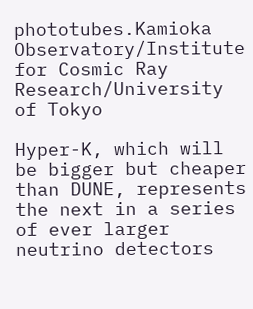phototubes.Kamioka Observatory/Institute for Cosmic Ray Research/University of Tokyo

Hyper-K, which will be bigger but cheaper than DUNE, represents the next in a series of ever larger neutrino detectors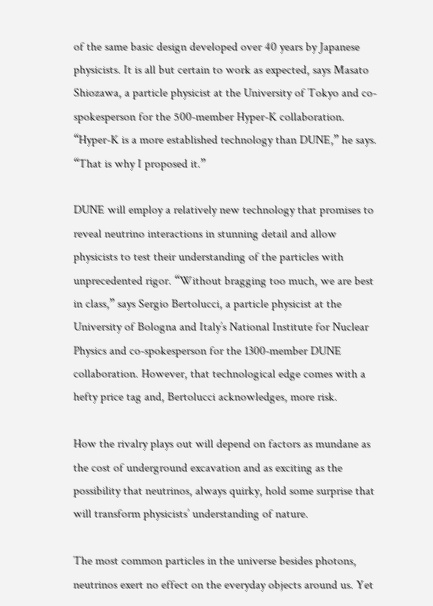of the same basic design developed over 40 years by Japanese physicists. It is all but certain to work as expected, says Masato Shiozawa, a particle physicist at the University of Tokyo and co-spokesperson for the 500-member Hyper-K collaboration. “Hyper-K is a more established technology than DUNE,” he says. “That is why I proposed it.”

DUNE will employ a relatively new technology that promises to reveal neutrino interactions in stunning detail and allow physicists to test their understanding of the particles with unprecedented rigor. “Without bragging too much, we are best in class,” says Sergio Bertolucci, a particle physicist at the University of Bologna and Italy’s National Institute for Nuclear Physics and co-spokesperson for the 1300-member DUNE collaboration. However, that technological edge comes with a hefty price tag and, Bertolucci acknowledges, more risk.

How the rivalry plays out will depend on factors as mundane as the cost of underground excavation and as exciting as the possibility that neutrinos, always quirky, hold some surprise that will transform physicists’ understanding of nature.

The most common particles in the universe besides photons, neutrinos exert no effect on the everyday objects around us. Yet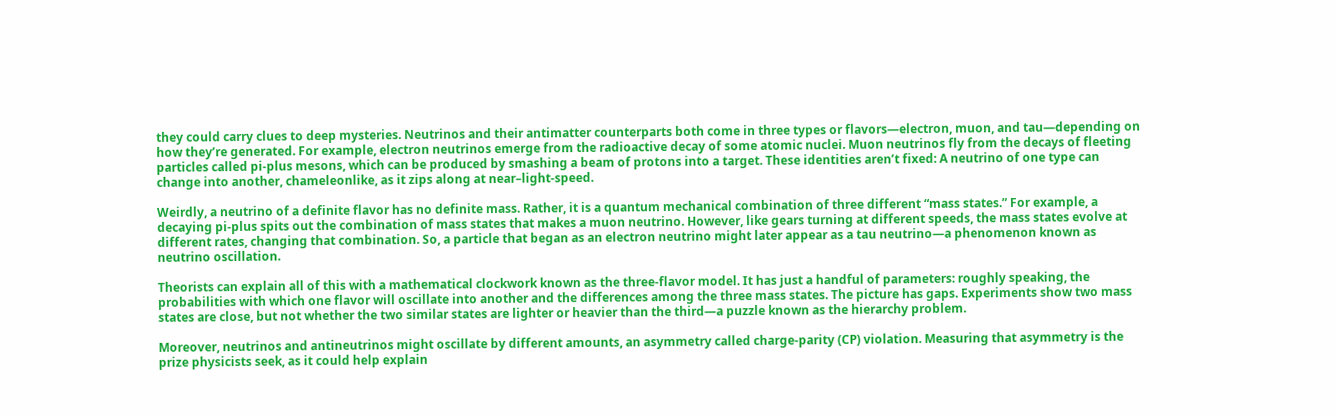they could carry clues to deep mysteries. Neutrinos and their antimatter counterparts both come in three types or flavors—electron, muon, and tau—depending on how they’re generated. For example, electron neutrinos emerge from the radioactive decay of some atomic nuclei. Muon neutrinos fly from the decays of fleeting particles called pi-plus mesons, which can be produced by smashing a beam of protons into a target. These identities aren’t fixed: A neutrino of one type can change into another, chameleonlike, as it zips along at near–light-speed.

Weirdly, a neutrino of a definite flavor has no definite mass. Rather, it is a quantum mechanical combination of three different “mass states.” For example, a decaying pi-plus spits out the combination of mass states that makes a muon neutrino. However, like gears turning at different speeds, the mass states evolve at different rates, changing that combination. So, a particle that began as an electron neutrino might later appear as a tau neutrino—a phenomenon known as neutrino oscillation.

Theorists can explain all of this with a mathematical clockwork known as the three-flavor model. It has just a handful of parameters: roughly speaking, the probabilities with which one flavor will oscillate into another and the differences among the three mass states. The picture has gaps. Experiments show two mass states are close, but not whether the two similar states are lighter or heavier than the third—a puzzle known as the hierarchy problem.

Moreover, neutrinos and antineutrinos might oscillate by different amounts, an asymmetry called charge-parity (CP) violation. Measuring that asymmetry is the prize physicists seek, as it could help explain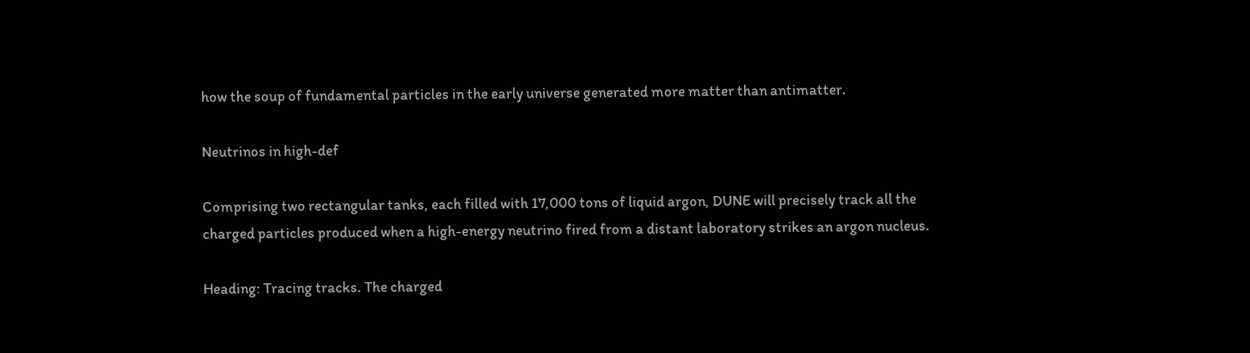how the soup of fundamental particles in the early universe generated more matter than antimatter.

Neutrinos in high-def

Comprising two rectangular tanks, each filled with 17,000 tons of liquid argon, DUNE will precisely track all the charged particles produced when a high-energy neutrino fired from a distant laboratory strikes an argon nucleus.

Heading: Tracing tracks. The charged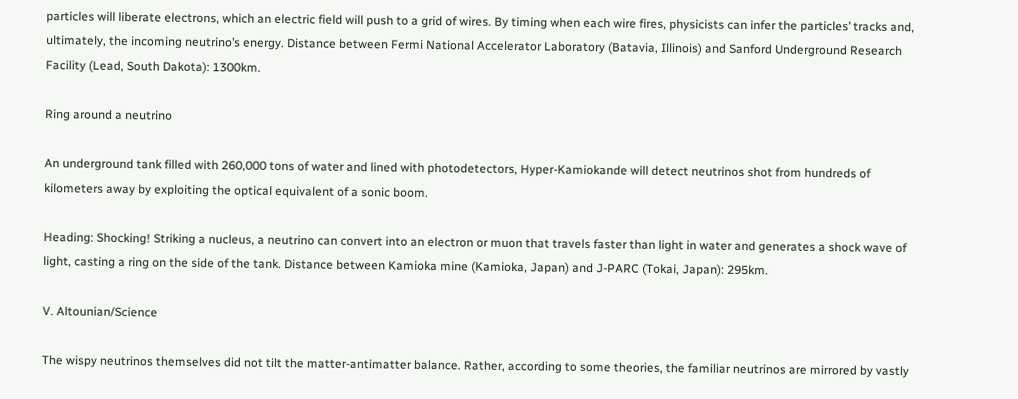particles will liberate electrons, which an electric field will push to a grid of wires. By timing when each wire fires, physicists can infer the particles’ tracks and, ultimately, the incoming neutrino’s energy. Distance between Fermi National Accelerator Laboratory (Batavia, Illinois) and Sanford Underground Research Facility (Lead, South Dakota): 1300km.

Ring around a neutrino

An underground tank filled with 260,000 tons of water and lined with photodetectors, Hyper-Kamiokande will detect neutrinos shot from hundreds of kilometers away by exploiting the optical equivalent of a sonic boom.

Heading: Shocking! Striking a nucleus, a neutrino can convert into an electron or muon that travels faster than light in water and generates a shock wave of light, casting a ring on the side of the tank. Distance between Kamioka mine (Kamioka, Japan) and J-PARC (Tokai, Japan): 295km.

V. Altounian/Science

The wispy neutrinos themselves did not tilt the matter-antimatter balance. Rather, according to some theories, the familiar neutrinos are mirrored by vastly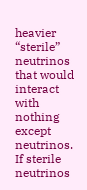heavier “sterile” neutrinos that would interact with nothing except neutrinos. If sterile neutrinos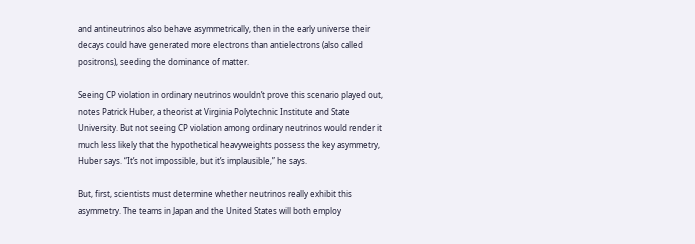and antineutrinos also behave asymmetrically, then in the early universe their decays could have generated more electrons than antielectrons (also called positrons), seeding the dominance of matter.

Seeing CP violation in ordinary neutrinos wouldn’t prove this scenario played out, notes Patrick Huber, a theorist at Virginia Polytechnic Institute and State University. But not seeing CP violation among ordinary neutrinos would render it much less likely that the hypothetical heavyweights possess the key asymmetry, Huber says. “It’s not impossible, but it’s implausible,” he says.

But, first, scientists must determine whether neutrinos really exhibit this asymmetry. The teams in Japan and the United States will both employ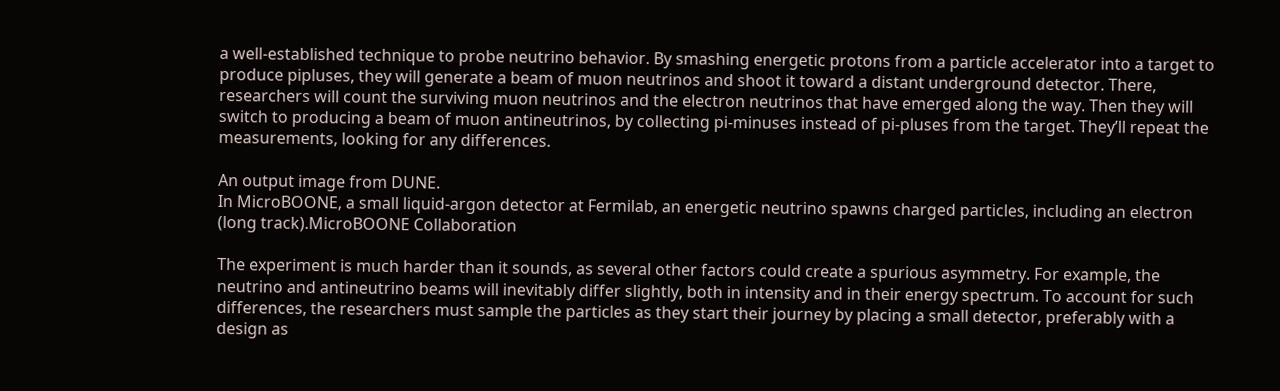a well-established technique to probe neutrino behavior. By smashing energetic protons from a particle accelerator into a target to produce pipluses, they will generate a beam of muon neutrinos and shoot it toward a distant underground detector. There, researchers will count the surviving muon neutrinos and the electron neutrinos that have emerged along the way. Then they will switch to producing a beam of muon antineutrinos, by collecting pi-minuses instead of pi-pluses from the target. They’ll repeat the measurements, looking for any differences.

An output image from DUNE.
In MicroBOONE, a small liquid-argon detector at Fermilab, an energetic neutrino spawns charged particles, including an electron (long track).MicroBOONE Collaboration

The experiment is much harder than it sounds, as several other factors could create a spurious asymmetry. For example, the neutrino and antineutrino beams will inevitably differ slightly, both in intensity and in their energy spectrum. To account for such differences, the researchers must sample the particles as they start their journey by placing a small detector, preferably with a design as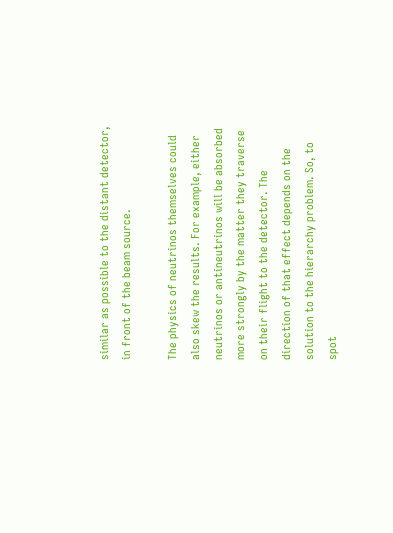similar as possible to the distant detector, in front of the beam source.

The physics of neutrinos themselves could also skew the results. For example, either neutrinos or antineutrinos will be absorbed more strongly by the matter they traverse on their flight to the detector. The direction of that effect depends on the solution to the hierarchy problem. So, to spot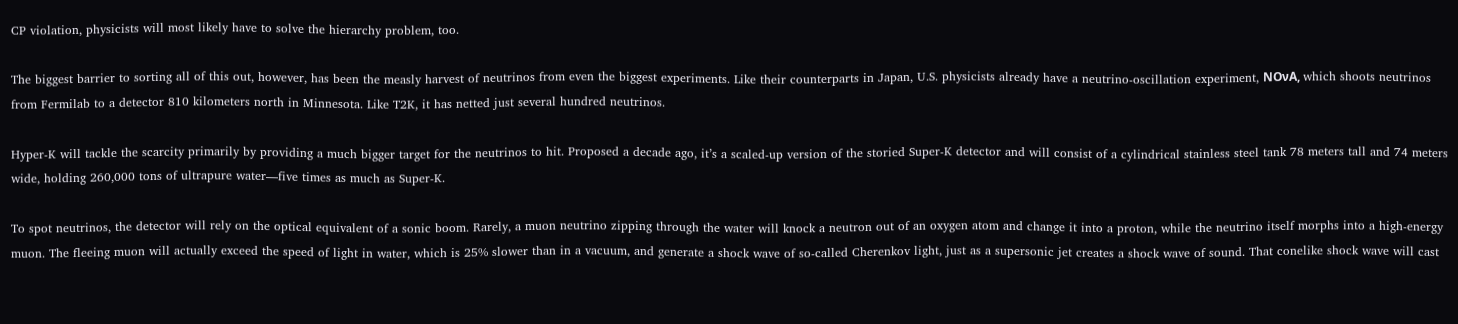CP violation, physicists will most likely have to solve the hierarchy problem, too.

The biggest barrier to sorting all of this out, however, has been the measly harvest of neutrinos from even the biggest experiments. Like their counterparts in Japan, U.S. physicists already have a neutrino-oscillation experiment, NOνA, which shoots neutrinos from Fermilab to a detector 810 kilometers north in Minnesota. Like T2K, it has netted just several hundred neutrinos.

Hyper-K will tackle the scarcity primarily by providing a much bigger target for the neutrinos to hit. Proposed a decade ago, it’s a scaled-up version of the storied Super-K detector and will consist of a cylindrical stainless steel tank 78 meters tall and 74 meters wide, holding 260,000 tons of ultrapure water—five times as much as Super-K.

To spot neutrinos, the detector will rely on the optical equivalent of a sonic boom. Rarely, a muon neutrino zipping through the water will knock a neutron out of an oxygen atom and change it into a proton, while the neutrino itself morphs into a high-energy muon. The fleeing muon will actually exceed the speed of light in water, which is 25% slower than in a vacuum, and generate a shock wave of so-called Cherenkov light, just as a supersonic jet creates a shock wave of sound. That conelike shock wave will cast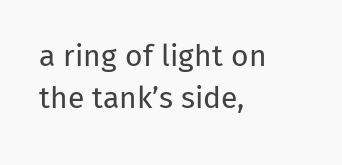a ring of light on the tank’s side,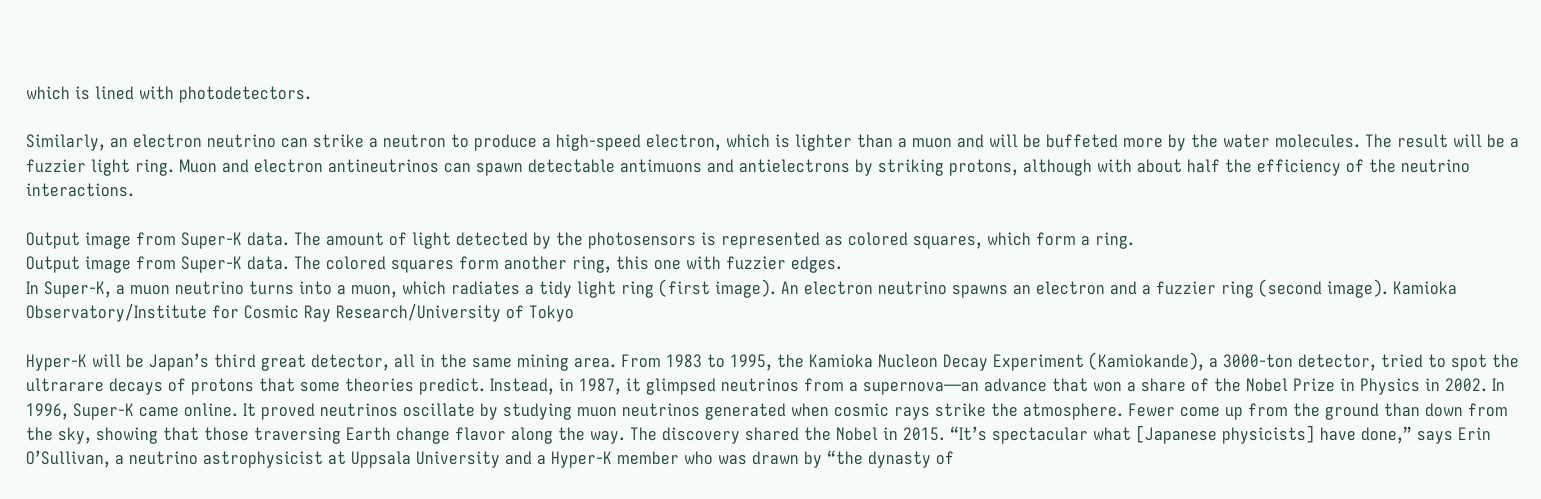which is lined with photodetectors.

Similarly, an electron neutrino can strike a neutron to produce a high-speed electron, which is lighter than a muon and will be buffeted more by the water molecules. The result will be a fuzzier light ring. Muon and electron antineutrinos can spawn detectable antimuons and antielectrons by striking protons, although with about half the efficiency of the neutrino interactions.

Output image from Super-K data. The amount of light detected by the photosensors is represented as colored squares, which form a ring.
Output image from Super-K data. The colored squares form another ring, this one with fuzzier edges.
In Super-K, a muon neutrino turns into a muon, which radiates a tidy light ring (first image). An electron neutrino spawns an electron and a fuzzier ring (second image). Kamioka Observatory/Institute for Cosmic Ray Research/University of Tokyo

Hyper-K will be Japan’s third great detector, all in the same mining area. From 1983 to 1995, the Kamioka Nucleon Decay Experiment (Kamiokande), a 3000-ton detector, tried to spot the ultrarare decays of protons that some theories predict. Instead, in 1987, it glimpsed neutrinos from a supernova—an advance that won a share of the Nobel Prize in Physics in 2002. In 1996, Super-K came online. It proved neutrinos oscillate by studying muon neutrinos generated when cosmic rays strike the atmosphere. Fewer come up from the ground than down from the sky, showing that those traversing Earth change flavor along the way. The discovery shared the Nobel in 2015. “It’s spectacular what [Japanese physicists] have done,” says Erin O’Sullivan, a neutrino astrophysicist at Uppsala University and a Hyper-K member who was drawn by “the dynasty of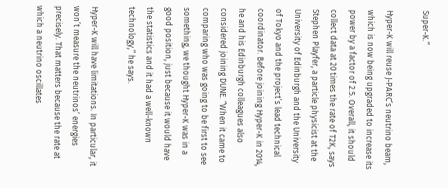Super-K.”

Hyper-K will reuse J-PARC’s neutrino beam, which is now being upgraded to increase its power by a factor of 2.5. Overall, it should collect data at 20 times the rate of T2K, says Stephen Playfer, a particle physicist at the University of Edinburgh and the University of Tokyo and the project’s lead technical coordinator. Before joining Hyper-K in 2014, he and his Edinburgh colleagues also considered joining DUNE. “When it came to comparing who was going to be first to see something, we thought Hyper-K was in a good position, just because it would have the statistics and it had a well-known technology,” he says.

Hyper-K will have limitations. In particular, it won’t measure the neutrinos’ energies precisely. That matters because the rate at which a neutrino oscillates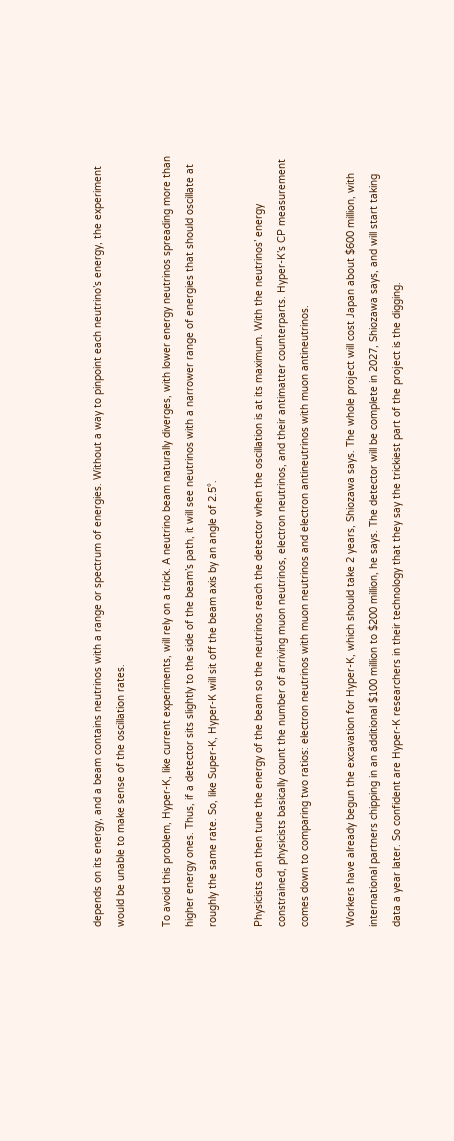depends on its energy, and a beam contains neutrinos with a range or spectrum of energies. Without a way to pinpoint each neutrino’s energy, the experiment would be unable to make sense of the oscillation rates.

To avoid this problem, Hyper-K, like current experiments, will rely on a trick. A neutrino beam naturally diverges, with lower energy neutrinos spreading more than higher energy ones. Thus, if a detector sits slightly to the side of the beam’s path, it will see neutrinos with a narrower range of energies that should oscillate at roughly the same rate. So, like Super-K, Hyper-K will sit off the beam axis by an angle of 2.5°.

Physicists can then tune the energy of the beam so the neutrinos reach the detector when the oscillation is at its maximum. With the neutrinos’ energy constrained, physicists basically count the number of arriving muon neutrinos, electron neutrinos, and their antimatter counterparts. Hyper-K’s CP measurement comes down to comparing two ratios: electron neutrinos with muon neutrinos and electron antineutrinos with muon antineutrinos.

Workers have already begun the excavation for Hyper-K, which should take 2 years, Shiozawa says. The whole project will cost Japan about $600 million, with international partners chipping in an additional $100 million to $200 million, he says. The detector will be complete in 2027, Shiozawa says, and will start taking data a year later. So confident are Hyper-K researchers in their technology that they say the trickiest part of the project is the digging.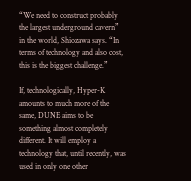“We need to construct probably the largest underground cavern” in the world, Shiozawa says. “In terms of technology and also cost, this is the biggest challenge.”

If, technologically, Hyper-K amounts to much more of the same, DUNE aims to be something almost completely different. It will employ a technology that, until recently, was used in only one other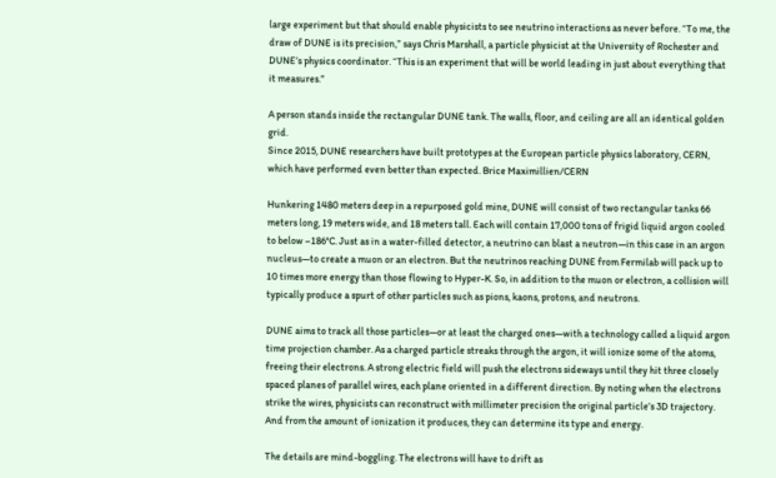large experiment but that should enable physicists to see neutrino interactions as never before. “To me, the draw of DUNE is its precision,” says Chris Marshall, a particle physicist at the University of Rochester and DUNE’s physics coordinator. “This is an experiment that will be world leading in just about everything that it measures.”

A person stands inside the rectangular DUNE tank. The walls, floor, and ceiling are all an identical golden grid.
Since 2015, DUNE researchers have built prototypes at the European particle physics laboratory, CERN, which have performed even better than expected. Brice Maximillien/CERN

Hunkering 1480 meters deep in a repurposed gold mine, DUNE will consist of two rectangular tanks 66 meters long, 19 meters wide, and 18 meters tall. Each will contain 17,000 tons of frigid liquid argon cooled to below –186°C. Just as in a water-filled detector, a neutrino can blast a neutron—in this case in an argon nucleus—to create a muon or an electron. But the neutrinos reaching DUNE from Fermilab will pack up to 10 times more energy than those flowing to Hyper-K. So, in addition to the muon or electron, a collision will typically produce a spurt of other particles such as pions, kaons, protons, and neutrons.

DUNE aims to track all those particles—or at least the charged ones—with a technology called a liquid argon time projection chamber. As a charged particle streaks through the argon, it will ionize some of the atoms, freeing their electrons. A strong electric field will push the electrons sideways until they hit three closely spaced planes of parallel wires, each plane oriented in a different direction. By noting when the electrons strike the wires, physicists can reconstruct with millimeter precision the original particle’s 3D trajectory. And from the amount of ionization it produces, they can determine its type and energy.

The details are mind-boggling. The electrons will have to drift as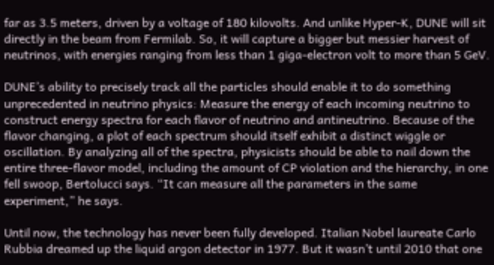far as 3.5 meters, driven by a voltage of 180 kilovolts. And unlike Hyper-K, DUNE will sit directly in the beam from Fermilab. So, it will capture a bigger but messier harvest of neutrinos, with energies ranging from less than 1 giga-electron volt to more than 5 GeV.

DUNE’s ability to precisely track all the particles should enable it to do something unprecedented in neutrino physics: Measure the energy of each incoming neutrino to construct energy spectra for each flavor of neutrino and antineutrino. Because of the flavor changing, a plot of each spectrum should itself exhibit a distinct wiggle or oscillation. By analyzing all of the spectra, physicists should be able to nail down the entire three-flavor model, including the amount of CP violation and the hierarchy, in one fell swoop, Bertolucci says. “It can measure all the parameters in the same experiment,” he says.

Until now, the technology has never been fully developed. Italian Nobel laureate Carlo Rubbia dreamed up the liquid argon detector in 1977. But it wasn’t until 2010 that one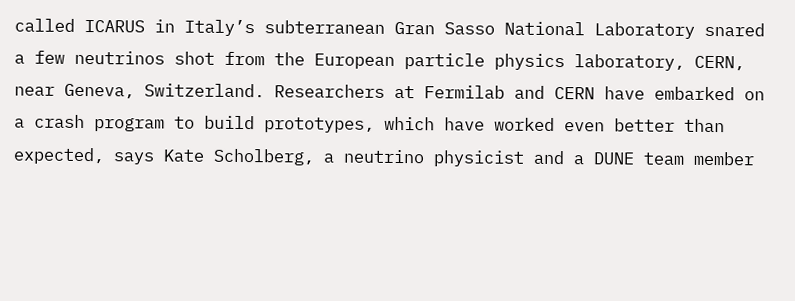called ICARUS in Italy’s subterranean Gran Sasso National Laboratory snared a few neutrinos shot from the European particle physics laboratory, CERN, near Geneva, Switzerland. Researchers at Fermilab and CERN have embarked on a crash program to build prototypes, which have worked even better than expected, says Kate Scholberg, a neutrino physicist and a DUNE team member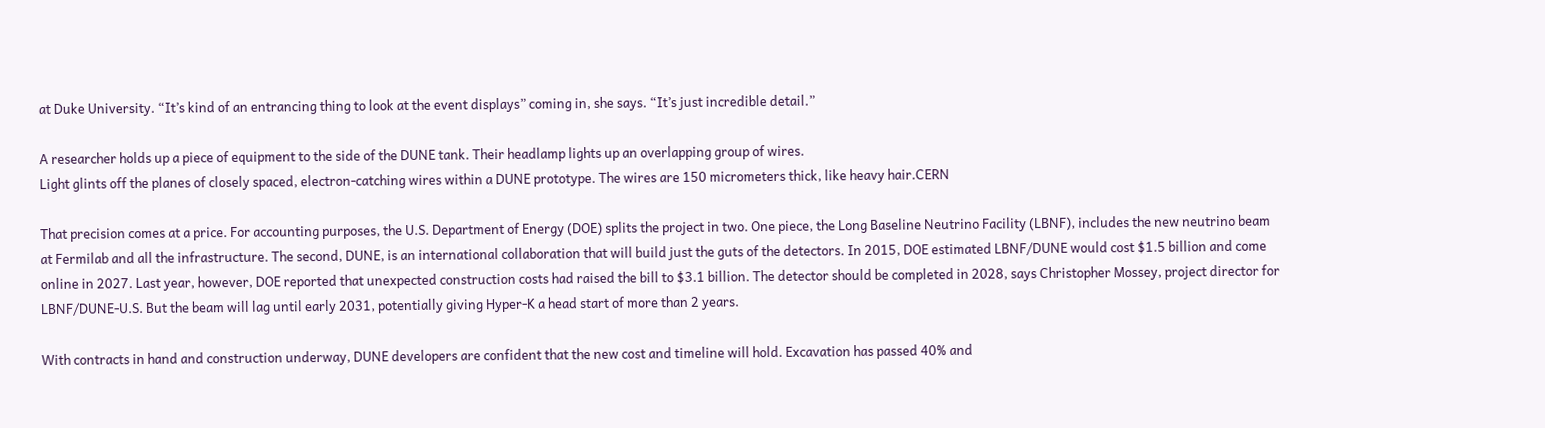at Duke University. “It’s kind of an entrancing thing to look at the event displays” coming in, she says. “It’s just incredible detail.”

A researcher holds up a piece of equipment to the side of the DUNE tank. Their headlamp lights up an overlapping group of wires.
Light glints off the planes of closely spaced, electron-catching wires within a DUNE prototype. The wires are 150 micrometers thick, like heavy hair.CERN

That precision comes at a price. For accounting purposes, the U.S. Department of Energy (DOE) splits the project in two. One piece, the Long Baseline Neutrino Facility (LBNF), includes the new neutrino beam at Fermilab and all the infrastructure. The second, DUNE, is an international collaboration that will build just the guts of the detectors. In 2015, DOE estimated LBNF/DUNE would cost $1.5 billion and come online in 2027. Last year, however, DOE reported that unexpected construction costs had raised the bill to $3.1 billion. The detector should be completed in 2028, says Christopher Mossey, project director for LBNF/DUNE-U.S. But the beam will lag until early 2031, potentially giving Hyper-K a head start of more than 2 years.

With contracts in hand and construction underway, DUNE developers are confident that the new cost and timeline will hold. Excavation has passed 40% and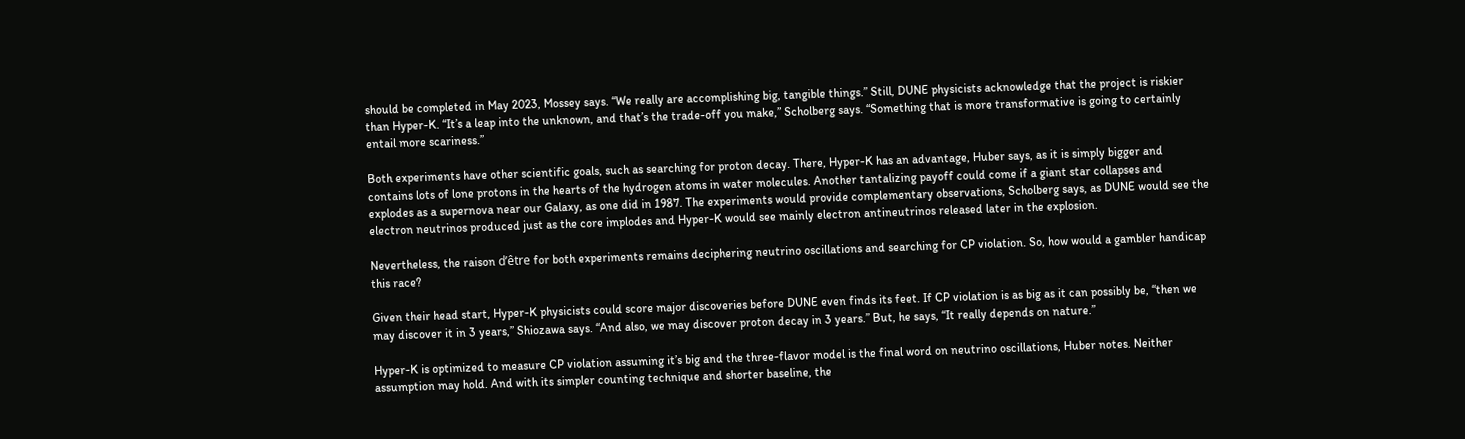should be completed in May 2023, Mossey says. “We really are accomplishing big, tangible things.” Still, DUNE physicists acknowledge that the project is riskier than Hyper-K. “It’s a leap into the unknown, and that’s the trade-off you make,” Scholberg says. “Something that is more transformative is going to certainly entail more scariness.”

Both experiments have other scientific goals, such as searching for proton decay. There, Hyper-K has an advantage, Huber says, as it is simply bigger and contains lots of lone protons in the hearts of the hydrogen atoms in water molecules. Another tantalizing payoff could come if a giant star collapses and explodes as a supernova near our Galaxy, as one did in 1987. The experiments would provide complementary observations, Scholberg says, as DUNE would see the electron neutrinos produced just as the core implodes and Hyper-K would see mainly electron antineutrinos released later in the explosion.

Nevertheless, the raison d’être for both experiments remains deciphering neutrino oscillations and searching for CP violation. So, how would a gambler handicap this race?

Given their head start, Hyper-K physicists could score major discoveries before DUNE even finds its feet. If CP violation is as big as it can possibly be, “then we may discover it in 3 years,” Shiozawa says. “And also, we may discover proton decay in 3 years.” But, he says, “It really depends on nature.”

Hyper-K is optimized to measure CP violation assuming it’s big and the three-flavor model is the final word on neutrino oscillations, Huber notes. Neither assumption may hold. And with its simpler counting technique and shorter baseline, the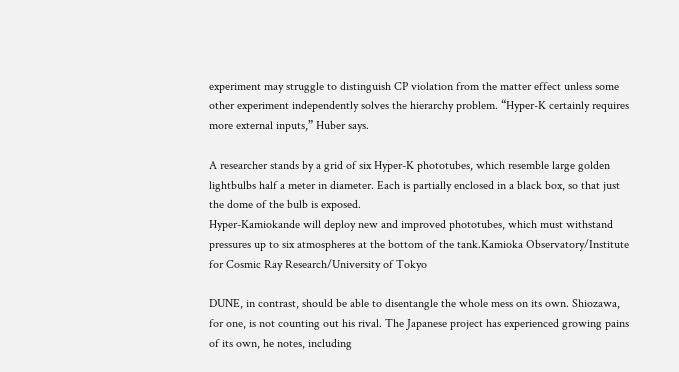experiment may struggle to distinguish CP violation from the matter effect unless some other experiment independently solves the hierarchy problem. “Hyper-K certainly requires more external inputs,” Huber says.

A researcher stands by a grid of six Hyper-K phototubes, which resemble large golden lightbulbs half a meter in diameter. Each is partially enclosed in a black box, so that just the dome of the bulb is exposed.
Hyper-Kamiokande will deploy new and improved phototubes, which must withstand pressures up to six atmospheres at the bottom of the tank.Kamioka Observatory/Institute for Cosmic Ray Research/University of Tokyo

DUNE, in contrast, should be able to disentangle the whole mess on its own. Shiozawa, for one, is not counting out his rival. The Japanese project has experienced growing pains of its own, he notes, including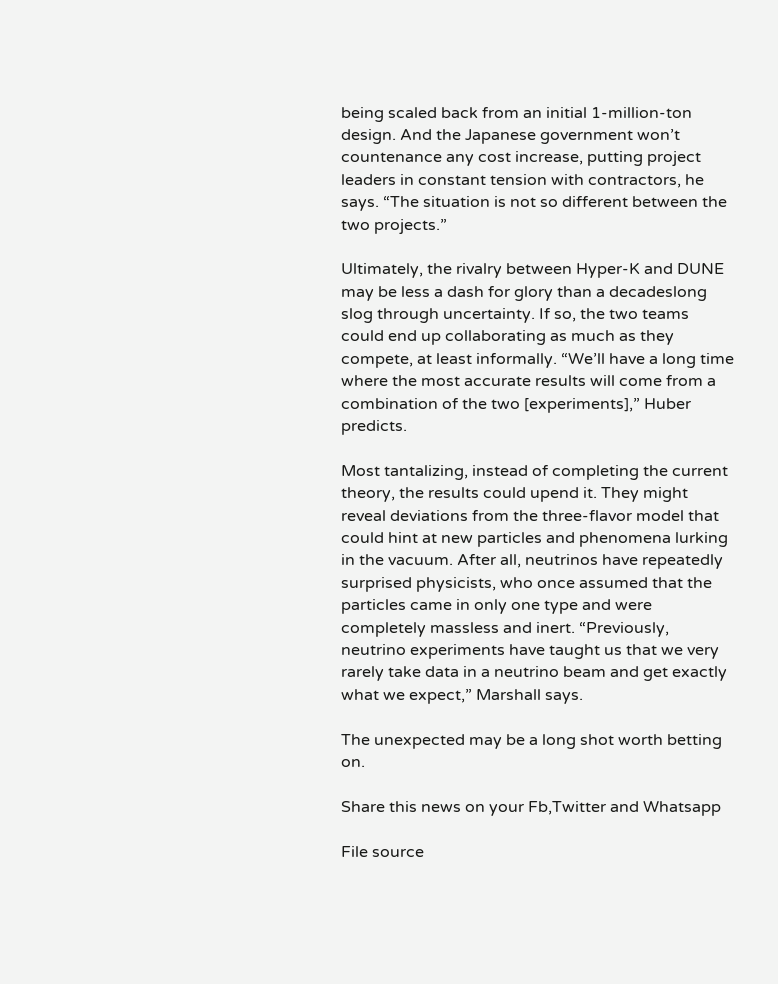being scaled back from an initial 1-million-ton design. And the Japanese government won’t countenance any cost increase, putting project leaders in constant tension with contractors, he says. “The situation is not so different between the two projects.”

Ultimately, the rivalry between Hyper-K and DUNE may be less a dash for glory than a decadeslong slog through uncertainty. If so, the two teams could end up collaborating as much as they compete, at least informally. “We’ll have a long time where the most accurate results will come from a combination of the two [experiments],” Huber predicts.

Most tantalizing, instead of completing the current theory, the results could upend it. They might reveal deviations from the three-flavor model that could hint at new particles and phenomena lurking in the vacuum. After all, neutrinos have repeatedly surprised physicists, who once assumed that the particles came in only one type and were completely massless and inert. “Previously, neutrino experiments have taught us that we very rarely take data in a neutrino beam and get exactly what we expect,” Marshall says.

The unexpected may be a long shot worth betting on.

Share this news on your Fb,Twitter and Whatsapp

File source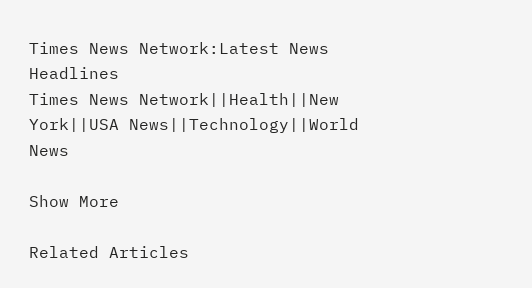Times News Network:Latest News Headlines
Times News Network||Health||New York||USA News||Technology||World News

Show More

Related Articles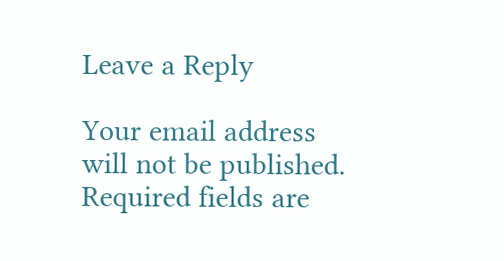Leave a Reply

Your email address will not be published. Required fields are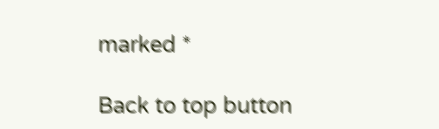marked *

Back to top button